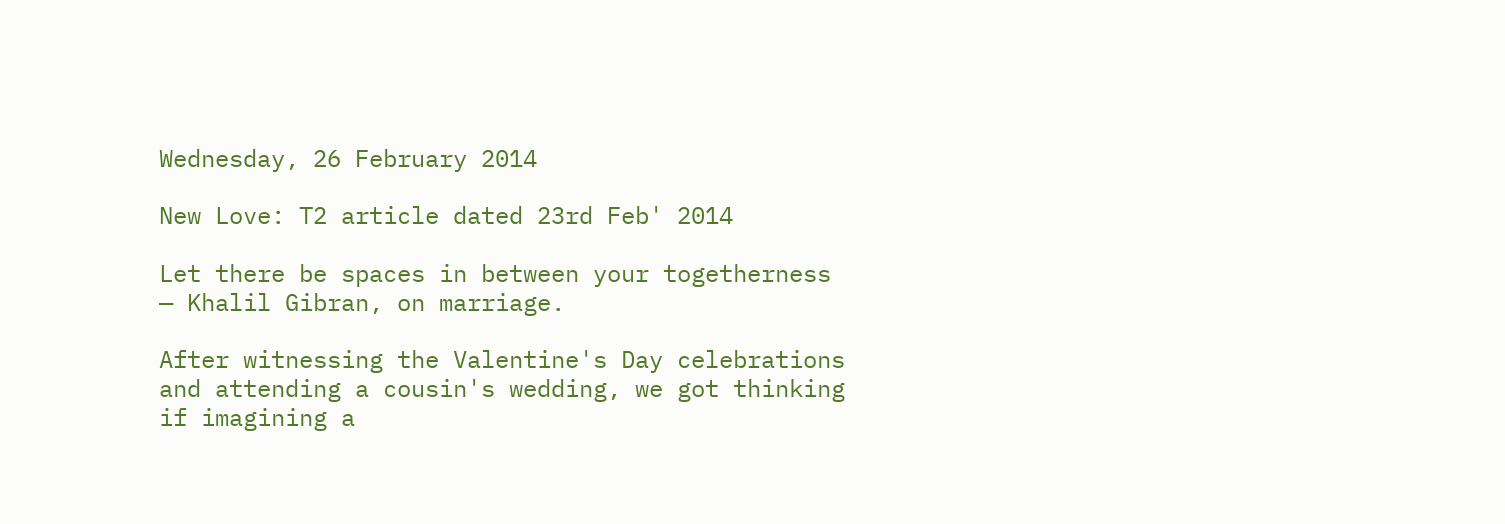Wednesday, 26 February 2014

New Love: T2 article dated 23rd Feb' 2014

Let there be spaces in between your togetherness — Khalil Gibran, on marriage.

After witnessing the Valentine's Day celebrations and attending a cousin's wedding, we got thinking if imagining a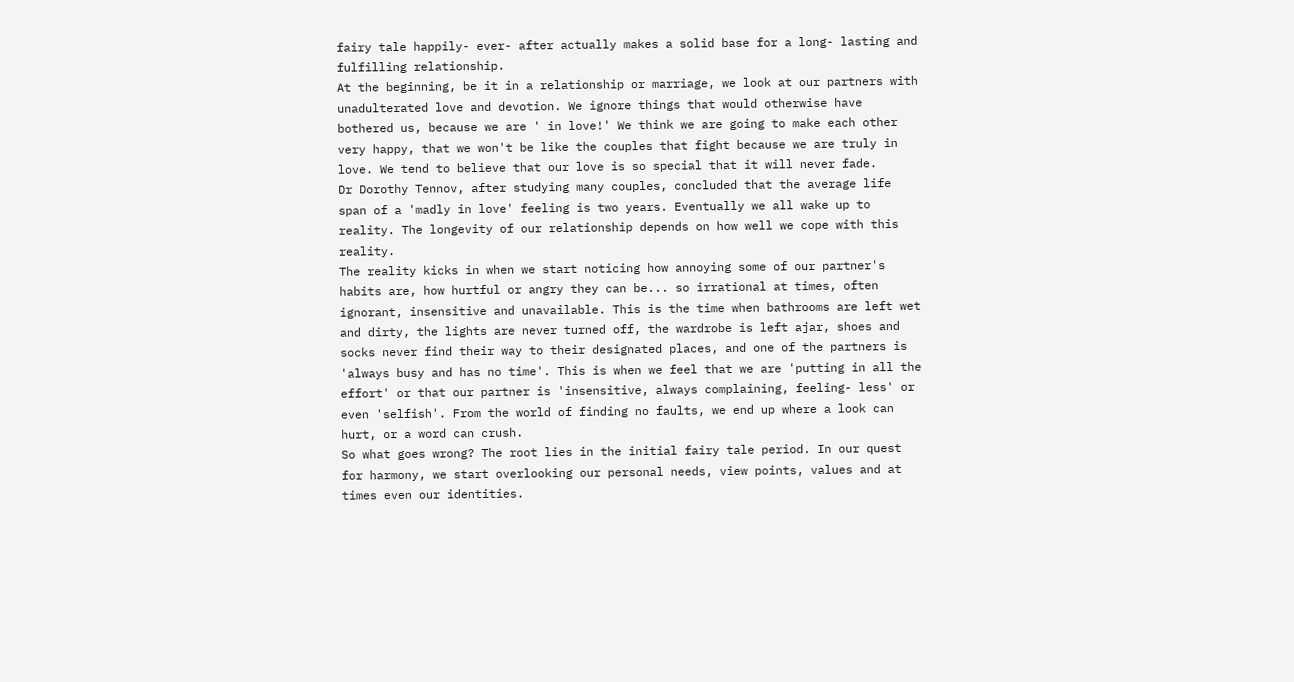fairy tale happily- ever- after actually makes a solid base for a long- lasting and fulfilling relationship.
At the beginning, be it in a relationship or marriage, we look at our partners with unadulterated love and devotion. We ignore things that would otherwise have bothered us, because we are ' in love!' We think we are going to make each other very happy, that we won't be like the couples that fight because we are truly in love. We tend to believe that our love is so special that it will never fade.
Dr Dorothy Tennov, after studying many couples, concluded that the average life span of a 'madly in love' feeling is two years. Eventually we all wake up to reality. The longevity of our relationship depends on how well we cope with this reality.
The reality kicks in when we start noticing how annoying some of our partner's habits are, how hurtful or angry they can be... so irrational at times, often ignorant, insensitive and unavailable. This is the time when bathrooms are left wet and dirty, the lights are never turned off, the wardrobe is left ajar, shoes and socks never find their way to their designated places, and one of the partners is 'always busy and has no time'. This is when we feel that we are 'putting in all the effort' or that our partner is 'insensitive, always complaining, feeling- less' or even 'selfish'. From the world of finding no faults, we end up where a look can hurt, or a word can crush.
So what goes wrong? The root lies in the initial fairy tale period. In our quest for harmony, we start overlooking our personal needs, view points, values and at times even our identities.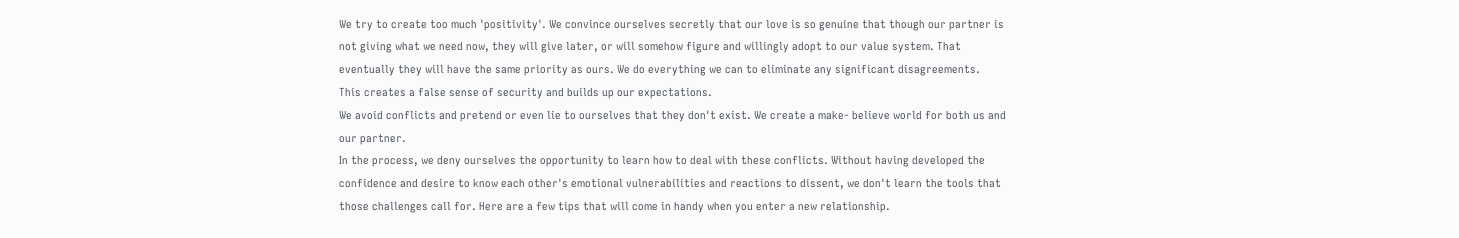We try to create too much 'positivity'. We convince ourselves secretly that our love is so genuine that though our partner is not giving what we need now, they will give later, or will somehow figure and willingly adopt to our value system. That eventually they will have the same priority as ours. We do everything we can to eliminate any significant disagreements.
This creates a false sense of security and builds up our expectations.
We avoid conflicts and pretend or even lie to ourselves that they don't exist. We create a make- believe world for both us and our partner.
In the process, we deny ourselves the opportunity to learn how to deal with these conflicts. Without having developed the confidence and desire to know each other's emotional vulnerabilities and reactions to dissent, we don't learn the tools that those challenges call for. Here are a few tips that will come in handy when you enter a new relationship.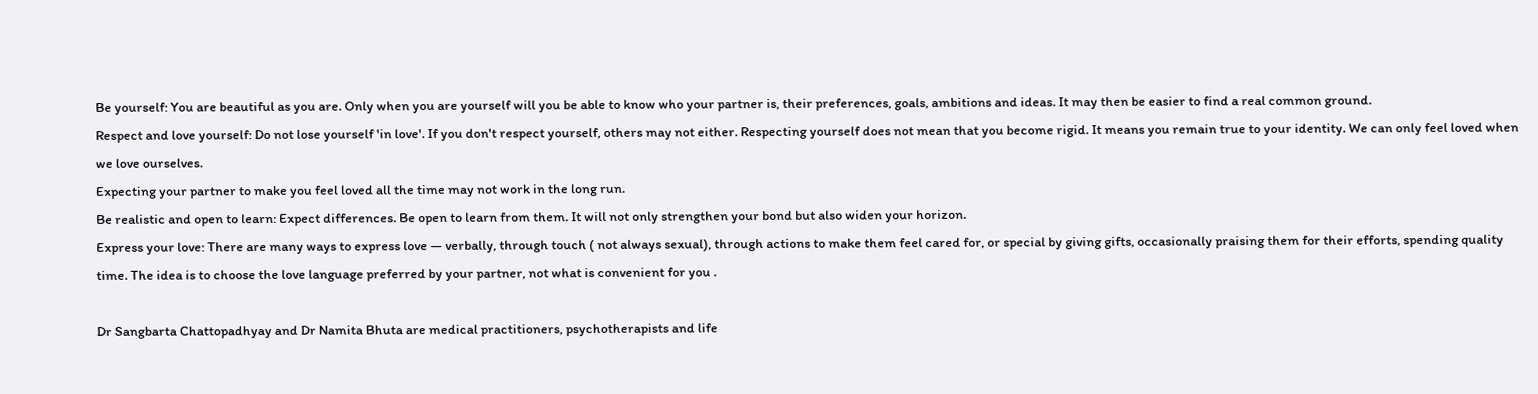Be yourself: You are beautiful as you are. Only when you are yourself will you be able to know who your partner is, their preferences, goals, ambitions and ideas. It may then be easier to find a real common ground.
Respect and love yourself: Do not lose yourself 'in love'. If you don't respect yourself, others may not either. Respecting yourself does not mean that you become rigid. It means you remain true to your identity. We can only feel loved when we love ourselves.
Expecting your partner to make you feel loved all the time may not work in the long run.
Be realistic and open to learn: Expect differences. Be open to learn from them. It will not only strengthen your bond but also widen your horizon.
Express your love: There are many ways to express love — verbally, through touch ( not always sexual), through actions to make them feel cared for, or special by giving gifts, occasionally praising them for their efforts, spending quality time. The idea is to choose the love language preferred by your partner, not what is convenient for you .

Dr Sangbarta Chattopadhyay and Dr Namita Bhuta are medical practitioners, psychotherapists and life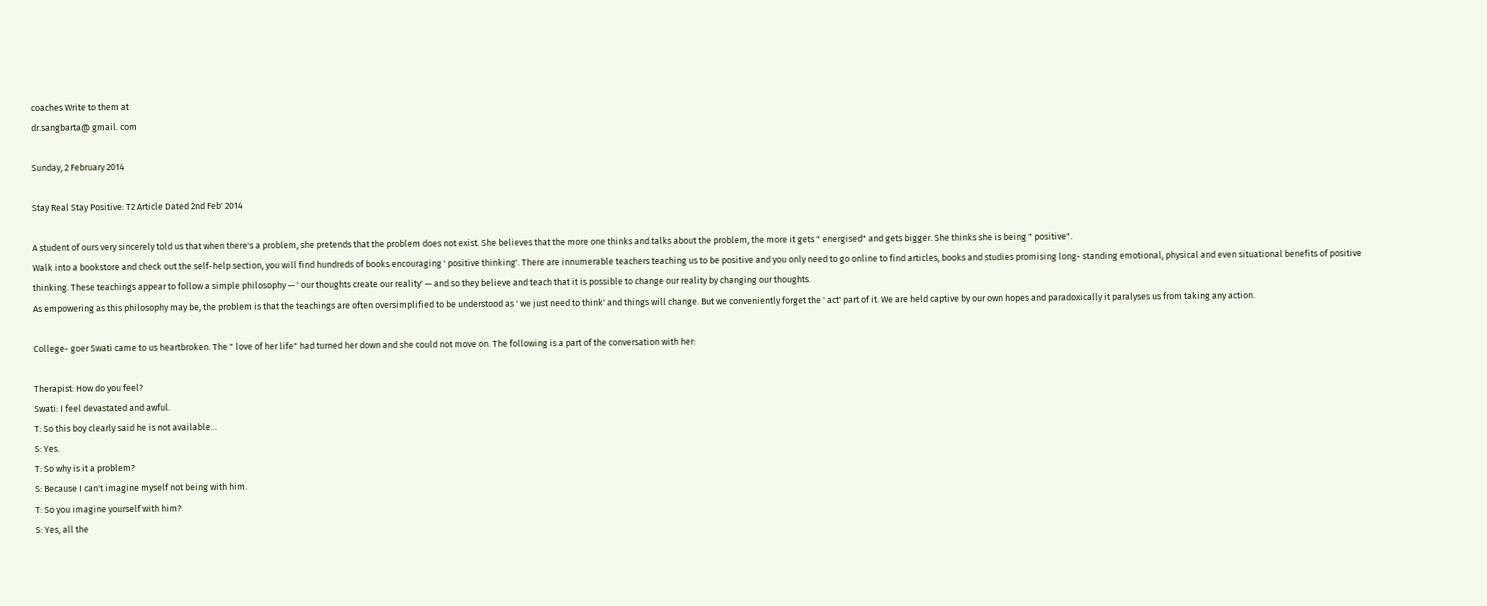coaches Write to them at
dr.sangbarta@ gmail. com

Sunday, 2 February 2014

Stay Real Stay Positive: T2 Article Dated 2nd Feb' 2014

A student of ours very sincerely told us that when there's a problem, she pretends that the problem does not exist. She believes that the more one thinks and talks about the problem, the more it gets " energised" and gets bigger. She thinks she is being " positive".
Walk into a bookstore and check out the self-help section, you will find hundreds of books encouraging ' positive thinking'. There are innumerable teachers teaching us to be positive and you only need to go online to find articles, books and studies promising long- standing emotional, physical and even situational benefits of positive thinking. These teachings appear to follow a simple philosophy — ' our thoughts create our reality' — and so they believe and teach that it is possible to change our reality by changing our thoughts.
As empowering as this philosophy may be, the problem is that the teachings are often oversimplified to be understood as ' we just need to think' and things will change. But we conveniently forget the ' act' part of it. We are held captive by our own hopes and paradoxically it paralyses us from taking any action.

College- goer Swati came to us heartbroken. The " love of her life" had turned her down and she could not move on. The following is a part of the conversation with her:

Therapist: How do you feel?
Swati: I feel devastated and awful.
T: So this boy clearly said he is not available…
S: Yes.
T: So why is it a problem?
S: Because I can't imagine myself not being with him.
T: So you imagine yourself with him?
S: Yes, all the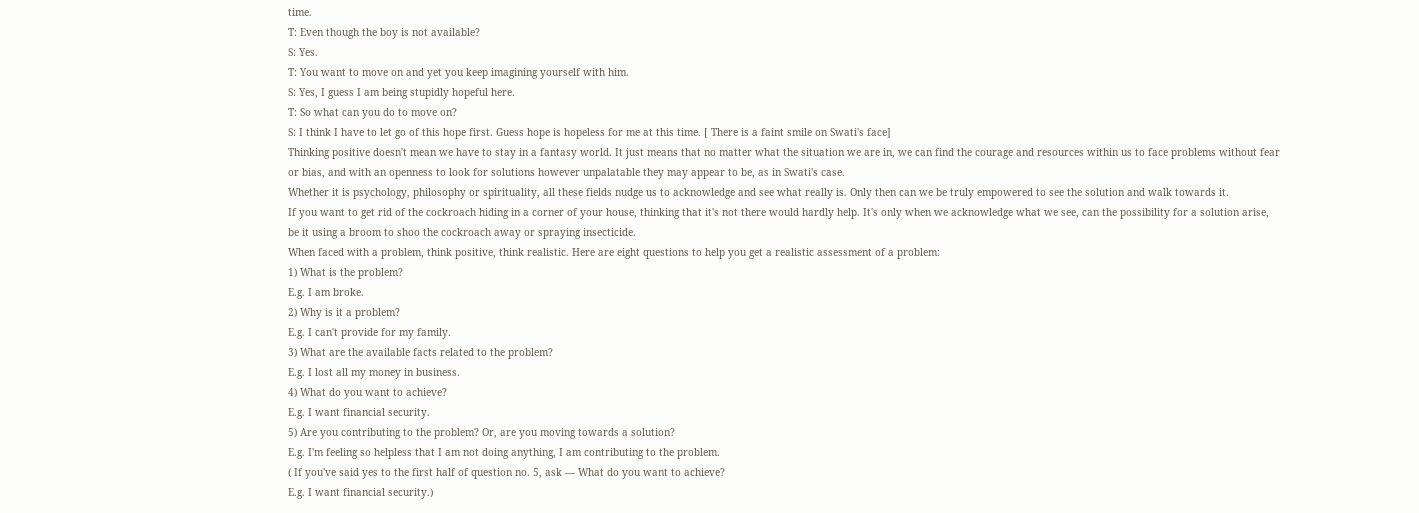time.
T: Even though the boy is not available?
S: Yes.
T: You want to move on and yet you keep imagining yourself with him.
S: Yes, I guess I am being stupidly hopeful here.
T: So what can you do to move on?
S: I think I have to let go of this hope first. Guess hope is hopeless for me at this time. [ There is a faint smile on Swati's face]
Thinking positive doesn't mean we have to stay in a fantasy world. It just means that no matter what the situation we are in, we can find the courage and resources within us to face problems without fear or bias, and with an openness to look for solutions however unpalatable they may appear to be, as in Swati's case.
Whether it is psychology, philosophy or spirituality, all these fields nudge us to acknowledge and see what really is. Only then can we be truly empowered to see the solution and walk towards it.
If you want to get rid of the cockroach hiding in a corner of your house, thinking that it's not there would hardly help. It's only when we acknowledge what we see, can the possibility for a solution arise, be it using a broom to shoo the cockroach away or spraying insecticide.
When faced with a problem, think positive, think realistic. Here are eight questions to help you get a realistic assessment of a problem:
1) What is the problem?
E.g. I am broke.
2) Why is it a problem?
E.g. I can't provide for my family.
3) What are the available facts related to the problem?
E.g. I lost all my money in business.
4) What do you want to achieve?
E.g. I want financial security.
5) Are you contributing to the problem? Or, are you moving towards a solution?
E.g. I'm feeling so helpless that I am not doing anything, I am contributing to the problem.
( If you've said yes to the first half of question no. 5, ask — What do you want to achieve?
E.g. I want financial security.)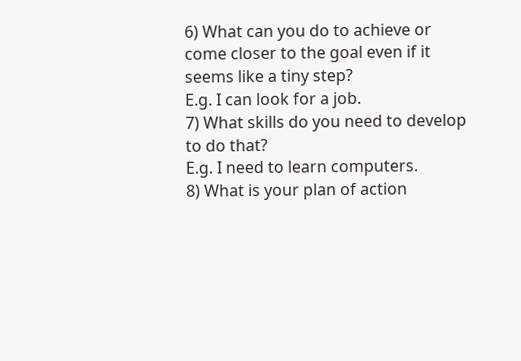6) What can you do to achieve or come closer to the goal even if it seems like a tiny step?
E.g. I can look for a job.
7) What skills do you need to develop to do that?
E.g. I need to learn computers.
8) What is your plan of action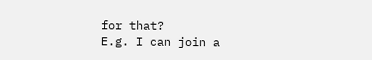for that?
E.g. I can join a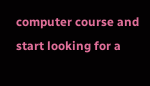computer course and start looking for a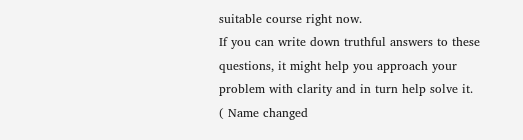suitable course right now.
If you can write down truthful answers to these questions, it might help you approach your problem with clarity and in turn help solve it.
( Name changed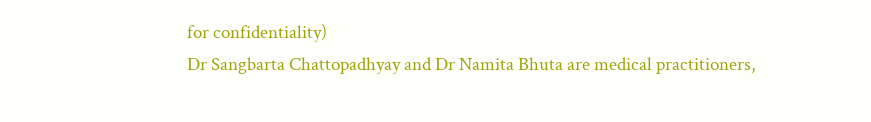for confidentiality)
Dr Sangbarta Chattopadhyay and Dr Namita Bhuta are medical practitioners,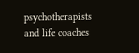psychotherapists and life coaches